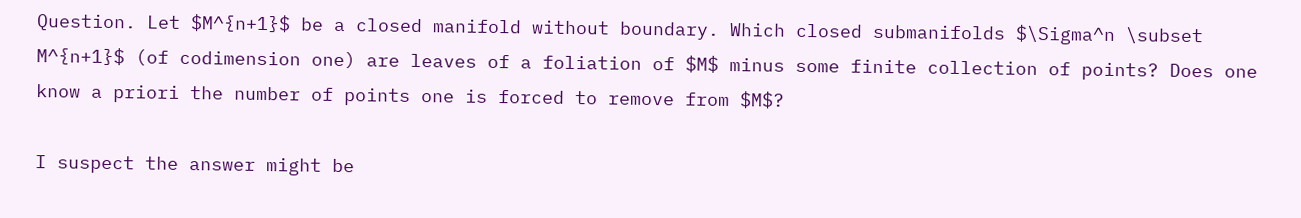Question. Let $M^{n+1}$ be a closed manifold without boundary. Which closed submanifolds $\Sigma^n \subset M^{n+1}$ (of codimension one) are leaves of a foliation of $M$ minus some finite collection of points? Does one know a priori the number of points one is forced to remove from $M$?

I suspect the answer might be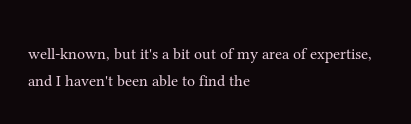well-known, but it's a bit out of my area of expertise, and I haven't been able to find the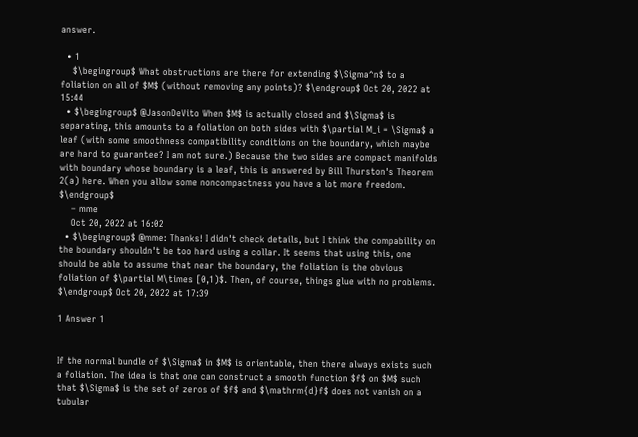answer.

  • 1
    $\begingroup$ What obstructions are there for extending $\Sigma^n$ to a foliation on all of $M$ (without removing any points)? $\endgroup$ Oct 20, 2022 at 15:44
  • $\begingroup$ @JasonDeVito When $M$ is actually closed and $\Sigma$ is separating, this amounts to a foliation on both sides with $\partial M_i = \Sigma$ a leaf (with some smoothness compatibility conditions on the boundary, which maybe are hard to guarantee? I am not sure.) Because the two sides are compact manifolds with boundary whose boundary is a leaf, this is answered by Bill Thurston's Theorem 2(a) here. When you allow some noncompactness you have a lot more freedom. $\endgroup$
    – mme
    Oct 20, 2022 at 16:02
  • $\begingroup$ @mme: Thanks! I didn't check details, but I think the compability on the boundary shouldn't be too hard using a collar. It seems that using this, one should be able to assume that near the boundary, the foliation is the obvious foliation of $\partial M\times [0,1)$. Then, of course, things glue with no problems. $\endgroup$ Oct 20, 2022 at 17:39

1 Answer 1


If the normal bundle of $\Sigma$ in $M$ is orientable, then there always exists such a foliation. The idea is that one can construct a smooth function $f$ on $M$ such that $\Sigma$ is the set of zeros of $f$ and $\mathrm{d}f$ does not vanish on a tubular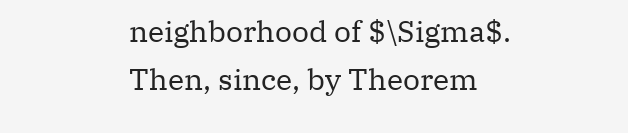neighborhood of $\Sigma$. Then, since, by Theorem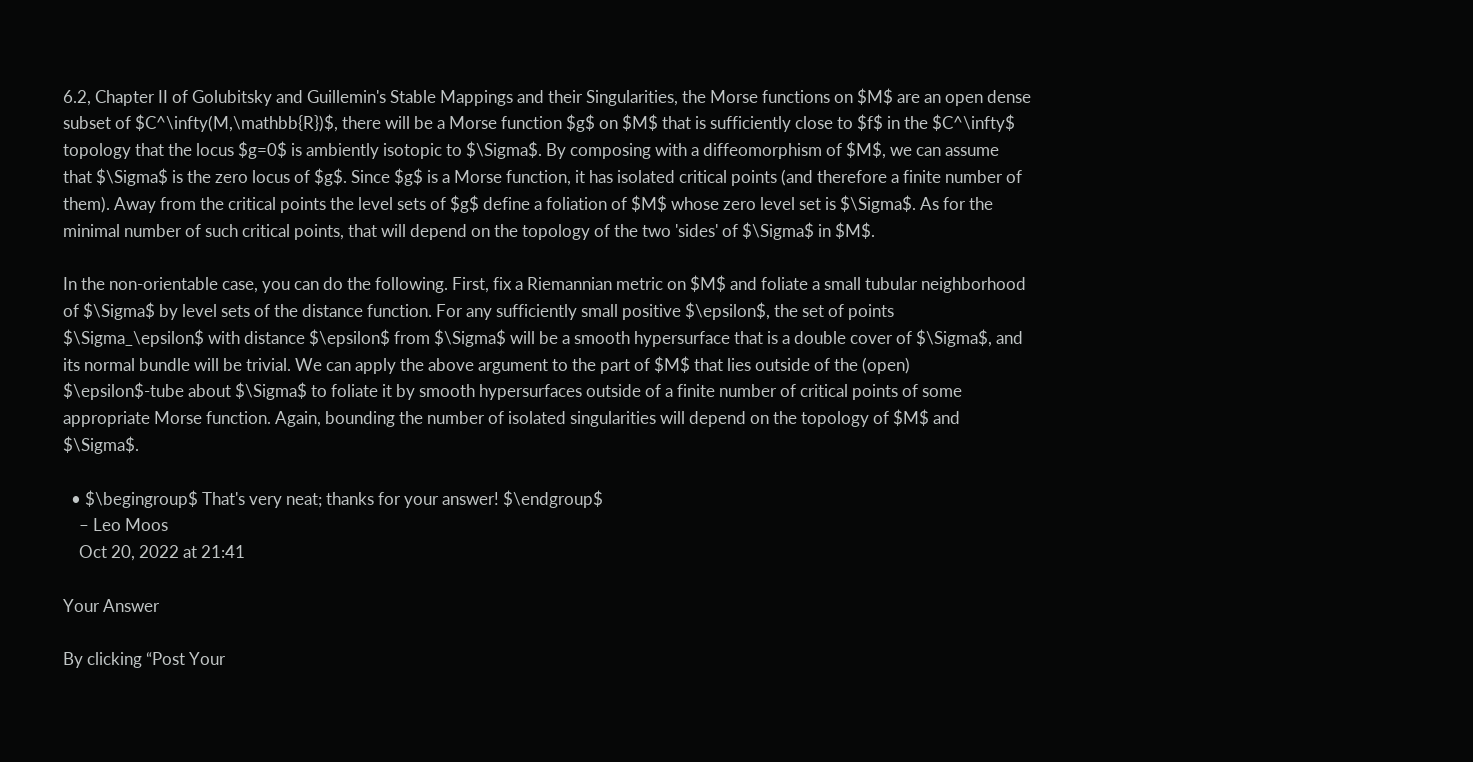6.2, Chapter II of Golubitsky and Guillemin's Stable Mappings and their Singularities, the Morse functions on $M$ are an open dense subset of $C^\infty(M,\mathbb{R})$, there will be a Morse function $g$ on $M$ that is sufficiently close to $f$ in the $C^\infty$ topology that the locus $g=0$ is ambiently isotopic to $\Sigma$. By composing with a diffeomorphism of $M$, we can assume that $\Sigma$ is the zero locus of $g$. Since $g$ is a Morse function, it has isolated critical points (and therefore a finite number of them). Away from the critical points the level sets of $g$ define a foliation of $M$ whose zero level set is $\Sigma$. As for the minimal number of such critical points, that will depend on the topology of the two 'sides' of $\Sigma$ in $M$.

In the non-orientable case, you can do the following. First, fix a Riemannian metric on $M$ and foliate a small tubular neighborhood of $\Sigma$ by level sets of the distance function. For any sufficiently small positive $\epsilon$, the set of points $\Sigma_\epsilon$ with distance $\epsilon$ from $\Sigma$ will be a smooth hypersurface that is a double cover of $\Sigma$, and its normal bundle will be trivial. We can apply the above argument to the part of $M$ that lies outside of the (open) $\epsilon$-tube about $\Sigma$ to foliate it by smooth hypersurfaces outside of a finite number of critical points of some appropriate Morse function. Again, bounding the number of isolated singularities will depend on the topology of $M$ and $\Sigma$.

  • $\begingroup$ That's very neat; thanks for your answer! $\endgroup$
    – Leo Moos
    Oct 20, 2022 at 21:41

Your Answer

By clicking “Post Your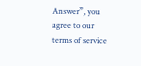Answer”, you agree to our terms of service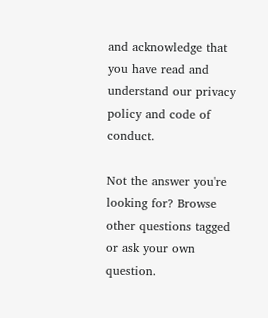and acknowledge that you have read and understand our privacy policy and code of conduct.

Not the answer you're looking for? Browse other questions tagged or ask your own question.